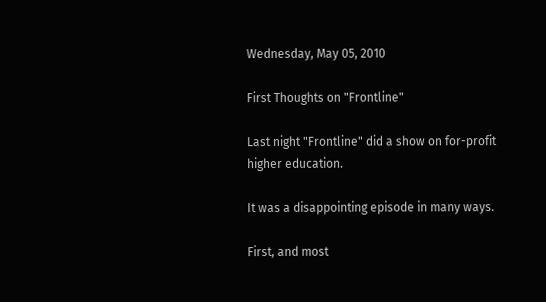Wednesday, May 05, 2010

First Thoughts on "Frontline"

Last night "Frontline" did a show on for-profit higher education.

It was a disappointing episode in many ways.

First, and most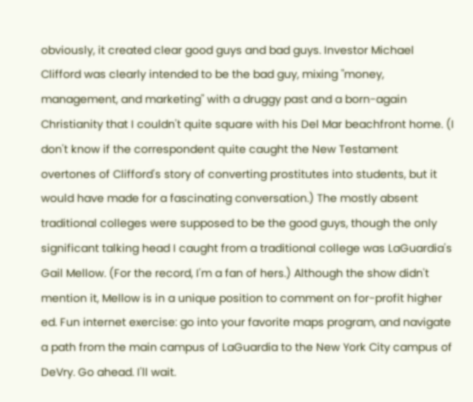obviously, it created clear good guys and bad guys. Investor Michael Clifford was clearly intended to be the bad guy, mixing "money, management, and marketing" with a druggy past and a born-again Christianity that I couldn't quite square with his Del Mar beachfront home. (I don't know if the correspondent quite caught the New Testament overtones of Clifford's story of converting prostitutes into students, but it would have made for a fascinating conversation.) The mostly absent traditional colleges were supposed to be the good guys, though the only significant talking head I caught from a traditional college was LaGuardia's Gail Mellow. (For the record, I'm a fan of hers.) Although the show didn't mention it, Mellow is in a unique position to comment on for-profit higher ed. Fun internet exercise: go into your favorite maps program, and navigate a path from the main campus of LaGuardia to the New York City campus of DeVry. Go ahead. I'll wait.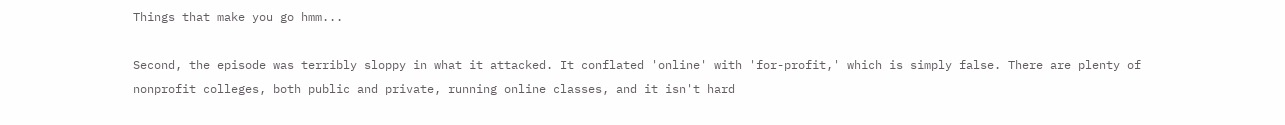Things that make you go hmm...

Second, the episode was terribly sloppy in what it attacked. It conflated 'online' with 'for-profit,' which is simply false. There are plenty of nonprofit colleges, both public and private, running online classes, and it isn't hard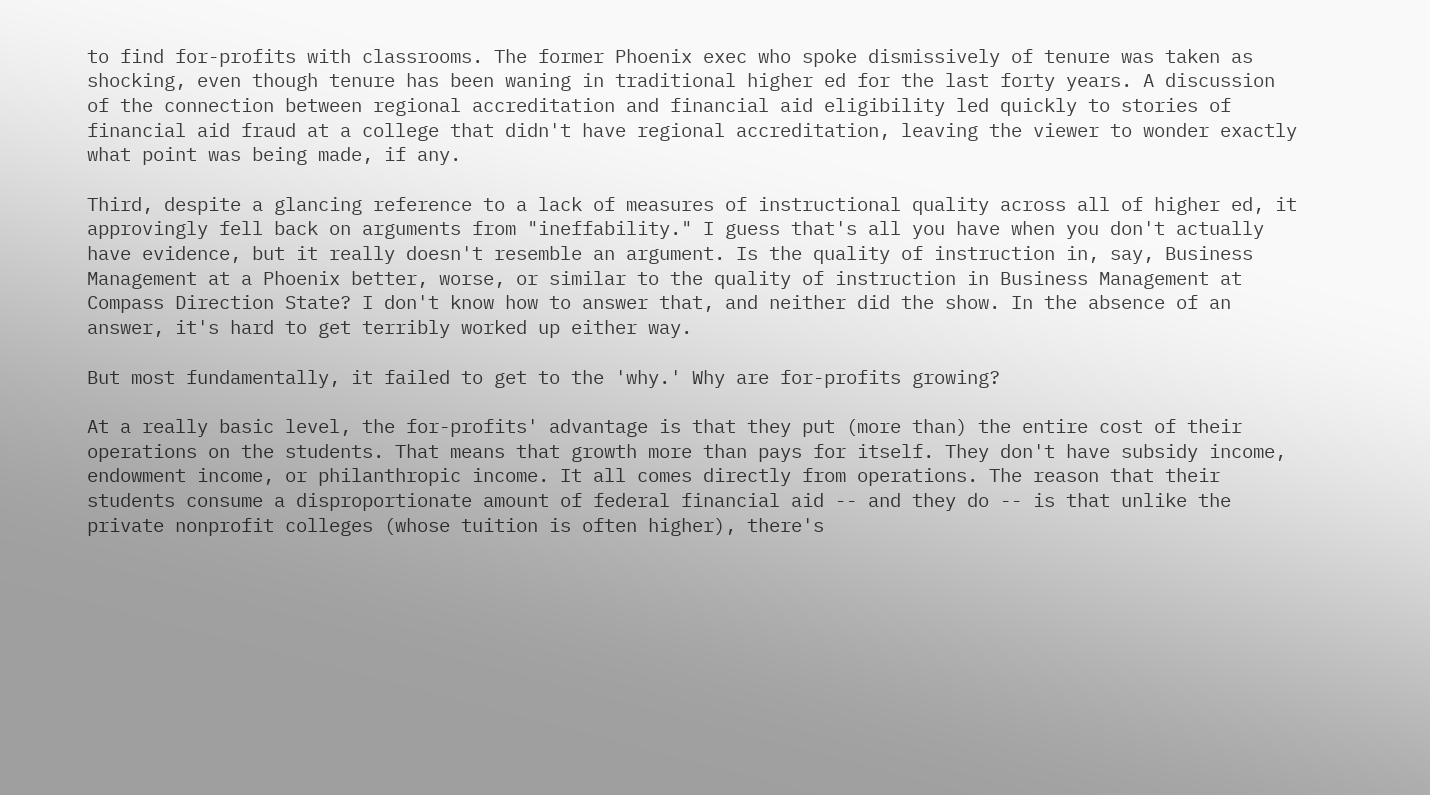to find for-profits with classrooms. The former Phoenix exec who spoke dismissively of tenure was taken as shocking, even though tenure has been waning in traditional higher ed for the last forty years. A discussion of the connection between regional accreditation and financial aid eligibility led quickly to stories of financial aid fraud at a college that didn't have regional accreditation, leaving the viewer to wonder exactly what point was being made, if any.

Third, despite a glancing reference to a lack of measures of instructional quality across all of higher ed, it approvingly fell back on arguments from "ineffability." I guess that's all you have when you don't actually have evidence, but it really doesn't resemble an argument. Is the quality of instruction in, say, Business Management at a Phoenix better, worse, or similar to the quality of instruction in Business Management at Compass Direction State? I don't know how to answer that, and neither did the show. In the absence of an answer, it's hard to get terribly worked up either way.

But most fundamentally, it failed to get to the 'why.' Why are for-profits growing?

At a really basic level, the for-profits' advantage is that they put (more than) the entire cost of their operations on the students. That means that growth more than pays for itself. They don't have subsidy income, endowment income, or philanthropic income. It all comes directly from operations. The reason that their students consume a disproportionate amount of federal financial aid -- and they do -- is that unlike the private nonprofit colleges (whose tuition is often higher), there's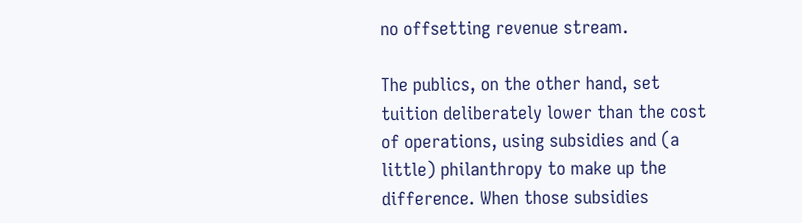no offsetting revenue stream.

The publics, on the other hand, set tuition deliberately lower than the cost of operations, using subsidies and (a little) philanthropy to make up the difference. When those subsidies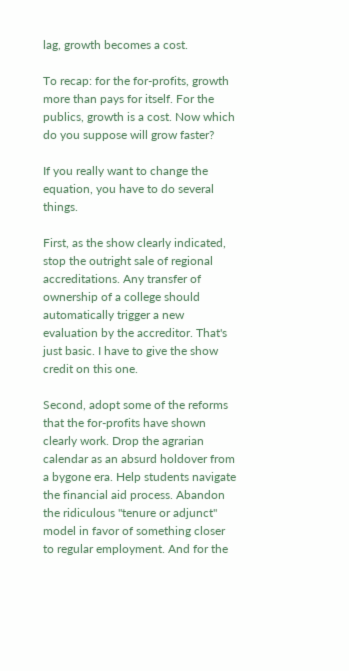lag, growth becomes a cost.

To recap: for the for-profits, growth more than pays for itself. For the publics, growth is a cost. Now which do you suppose will grow faster?

If you really want to change the equation, you have to do several things.

First, as the show clearly indicated, stop the outright sale of regional accreditations. Any transfer of ownership of a college should automatically trigger a new evaluation by the accreditor. That's just basic. I have to give the show credit on this one.

Second, adopt some of the reforms that the for-profits have shown clearly work. Drop the agrarian calendar as an absurd holdover from a bygone era. Help students navigate the financial aid process. Abandon the ridiculous "tenure or adjunct" model in favor of something closer to regular employment. And for the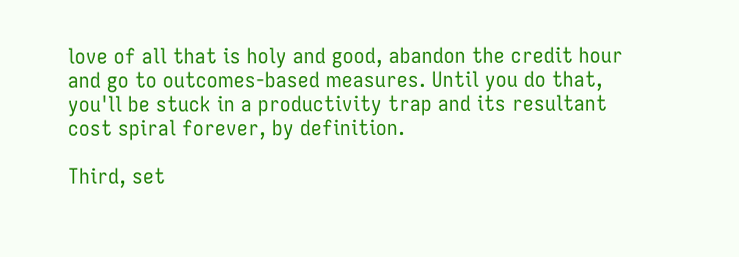love of all that is holy and good, abandon the credit hour and go to outcomes-based measures. Until you do that, you'll be stuck in a productivity trap and its resultant cost spiral forever, by definition.

Third, set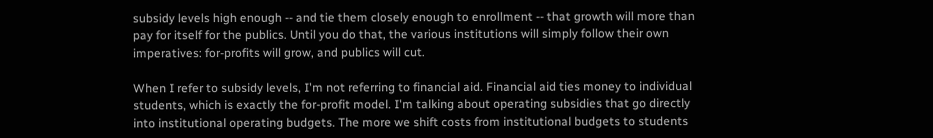subsidy levels high enough -- and tie them closely enough to enrollment -- that growth will more than pay for itself for the publics. Until you do that, the various institutions will simply follow their own imperatives: for-profits will grow, and publics will cut.

When I refer to subsidy levels, I'm not referring to financial aid. Financial aid ties money to individual students, which is exactly the for-profit model. I'm talking about operating subsidies that go directly into institutional operating budgets. The more we shift costs from institutional budgets to students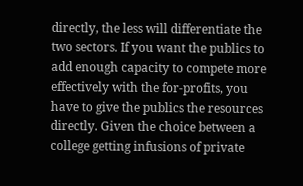directly, the less will differentiate the two sectors. If you want the publics to add enough capacity to compete more effectively with the for-profits, you have to give the publics the resources directly. Given the choice between a college getting infusions of private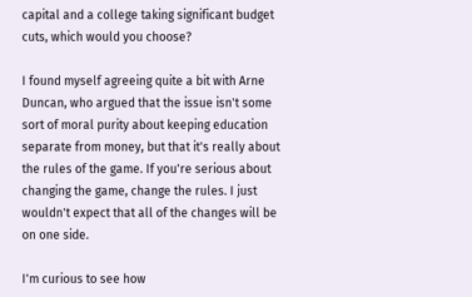capital and a college taking significant budget cuts, which would you choose?

I found myself agreeing quite a bit with Arne Duncan, who argued that the issue isn't some sort of moral purity about keeping education separate from money, but that it's really about the rules of the game. If you're serious about changing the game, change the rules. I just wouldn't expect that all of the changes will be on one side.

I'm curious to see how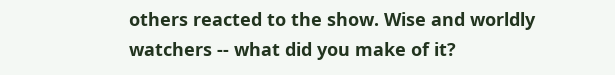others reacted to the show. Wise and worldly watchers -- what did you make of it?